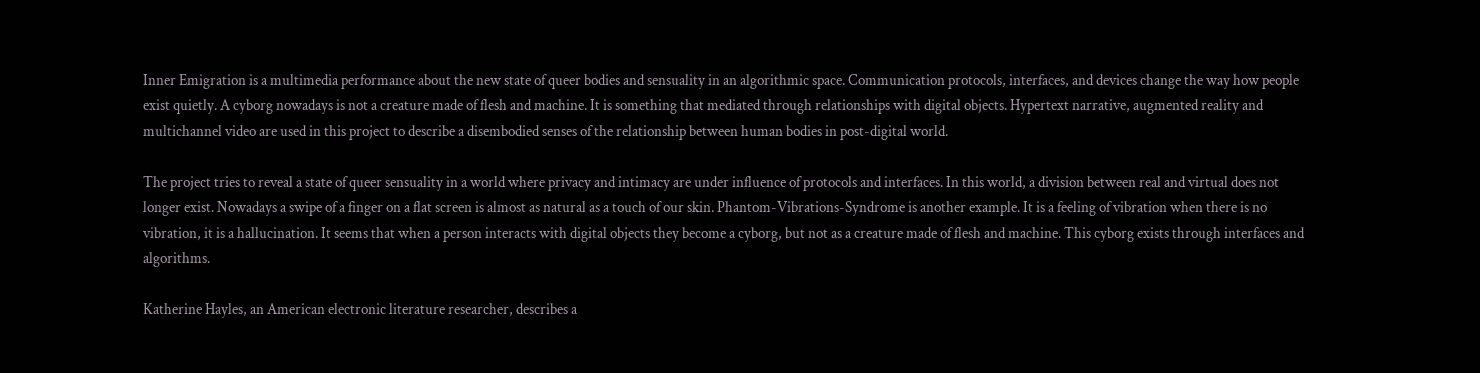Inner Emigration is a multimedia performance about the new state of queer bodies and sensuality in an algorithmic space. Communication protocols, interfaces, and devices change the way how people exist quietly. A cyborg nowadays is not a creature made of flesh and machine. It is something that mediated through relationships with digital objects. Hypertext narrative, augmented reality and multichannel video are used in this project to describe a disembodied senses of the relationship between human bodies in post-digital world.

The project tries to reveal a state of queer sensuality in a world where privacy and intimacy are under influence of protocols and interfaces. In this world, a division between real and virtual does not longer exist. Nowadays a swipe of a finger on a flat screen is almost as natural as a touch of our skin. Phantom-Vibrations-Syndrome is another example. It is a feeling of vibration when there is no vibration, it is a hallucination. It seems that when a person interacts with digital objects they become a cyborg, but not as a creature made of flesh and machine. This cyborg exists through interfaces and algorithms.

Katherine Hayles, an American electronic literature researcher, describes a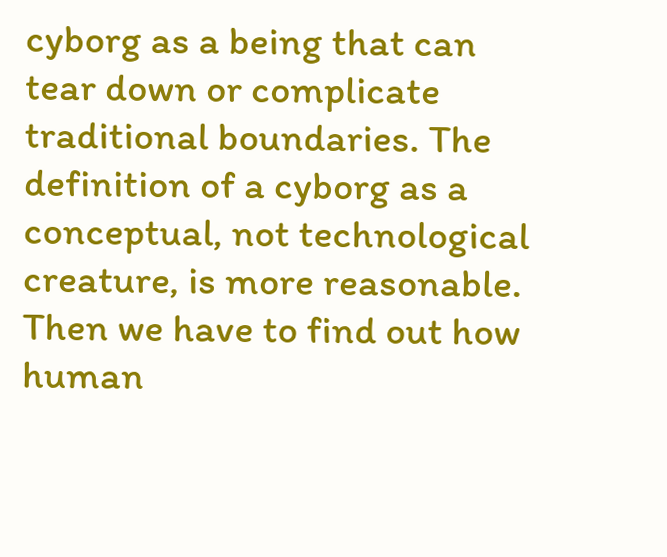cyborg as a being that can tear down or complicate traditional boundaries. The definition of a cyborg as a conceptual, not technological creature, is more reasonable. Then we have to find out how human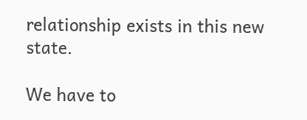relationship exists in this new state.

We have to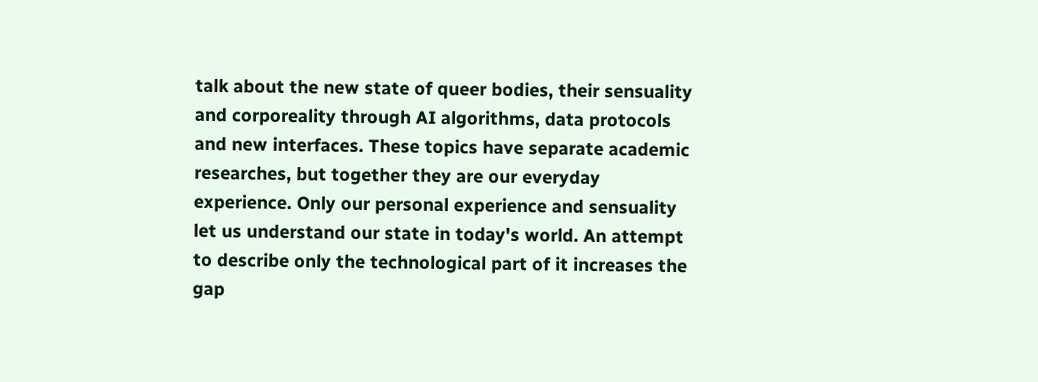talk about the new state of queer bodies, their sensuality and corporeality through AI algorithms, data protocols and new interfaces. These topics have separate academic researches, but together they are our everyday experience. Only our personal experience and sensuality let us understand our state in today's world. An attempt to describe only the technological part of it increases the gap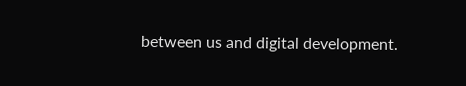between us and digital development.